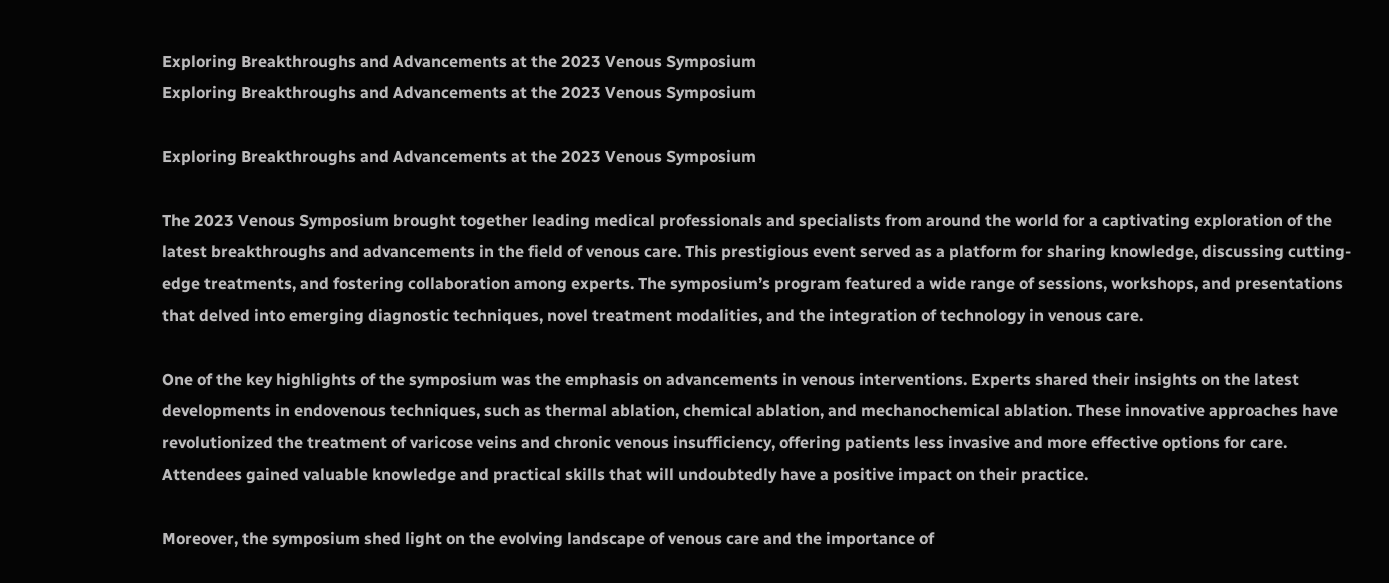Exploring Breakthroughs and Advancements at the 2023 Venous Symposium
Exploring Breakthroughs and Advancements at the 2023 Venous Symposium

Exploring Breakthroughs and Advancements at the 2023 Venous Symposium

The 2023 Venous Symposium brought together leading medical professionals and specialists from around the world for a captivating exploration of the latest breakthroughs and advancements in the field of venous care. This prestigious event served as a platform for sharing knowledge, discussing cutting-edge treatments, and fostering collaboration among experts. The symposium’s program featured a wide range of sessions, workshops, and presentations that delved into emerging diagnostic techniques, novel treatment modalities, and the integration of technology in venous care.

One of the key highlights of the symposium was the emphasis on advancements in venous interventions. Experts shared their insights on the latest developments in endovenous techniques, such as thermal ablation, chemical ablation, and mechanochemical ablation. These innovative approaches have revolutionized the treatment of varicose veins and chronic venous insufficiency, offering patients less invasive and more effective options for care. Attendees gained valuable knowledge and practical skills that will undoubtedly have a positive impact on their practice.

Moreover, the symposium shed light on the evolving landscape of venous care and the importance of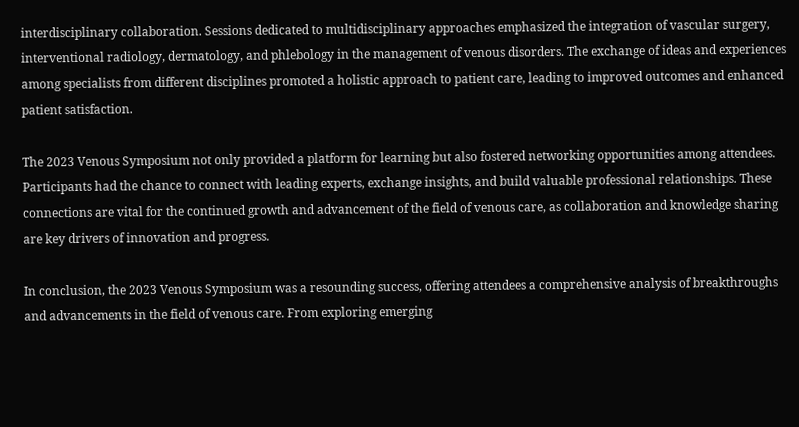interdisciplinary collaboration. Sessions dedicated to multidisciplinary approaches emphasized the integration of vascular surgery, interventional radiology, dermatology, and phlebology in the management of venous disorders. The exchange of ideas and experiences among specialists from different disciplines promoted a holistic approach to patient care, leading to improved outcomes and enhanced patient satisfaction.

The 2023 Venous Symposium not only provided a platform for learning but also fostered networking opportunities among attendees. Participants had the chance to connect with leading experts, exchange insights, and build valuable professional relationships. These connections are vital for the continued growth and advancement of the field of venous care, as collaboration and knowledge sharing are key drivers of innovation and progress.

In conclusion, the 2023 Venous Symposium was a resounding success, offering attendees a comprehensive analysis of breakthroughs and advancements in the field of venous care. From exploring emerging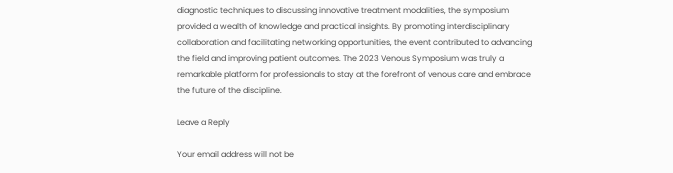diagnostic techniques to discussing innovative treatment modalities, the symposium provided a wealth of knowledge and practical insights. By promoting interdisciplinary collaboration and facilitating networking opportunities, the event contributed to advancing the field and improving patient outcomes. The 2023 Venous Symposium was truly a remarkable platform for professionals to stay at the forefront of venous care and embrace the future of the discipline.

Leave a Reply

Your email address will not be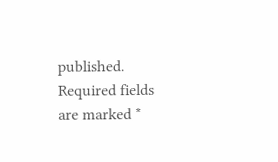published. Required fields are marked *